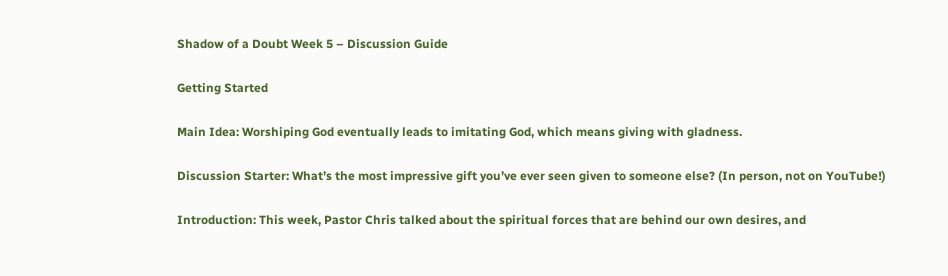Shadow of a Doubt Week 5 – Discussion Guide

Getting Started

Main Idea: Worshiping God eventually leads to imitating God, which means giving with gladness.

Discussion Starter: What’s the most impressive gift you’ve ever seen given to someone else? (In person, not on YouTube!)

Introduction: This week, Pastor Chris talked about the spiritual forces that are behind our own desires, and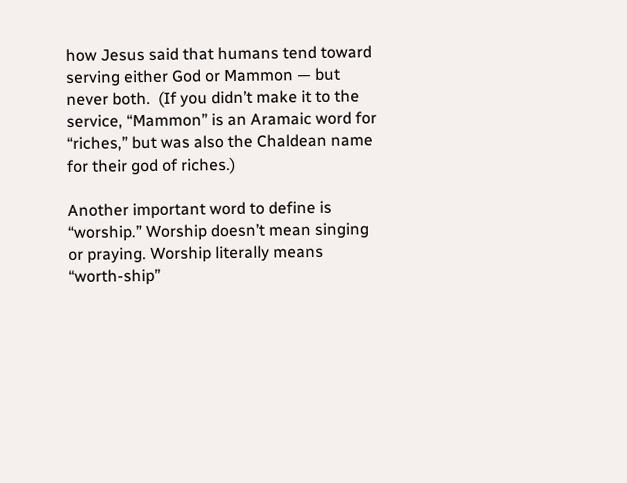how Jesus said that humans tend toward serving either God or Mammon — but never both.  (If you didn’t make it to the service, “Mammon” is an Aramaic word for “riches,” but was also the Chaldean name for their god of riches.)

Another important word to define is “worship.” Worship doesn’t mean singing or praying. Worship literally means “worth-ship”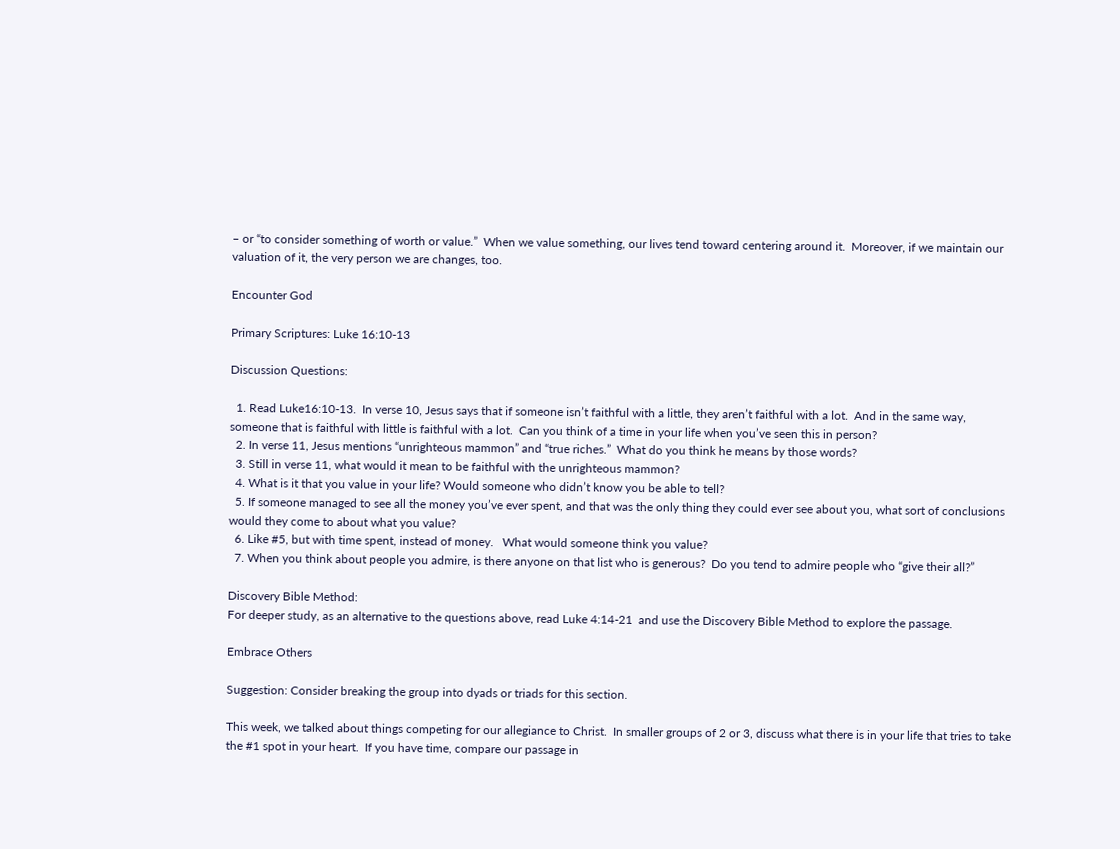– or “to consider something of worth or value.”  When we value something, our lives tend toward centering around it.  Moreover, if we maintain our valuation of it, the very person we are changes, too.

Encounter God

Primary Scriptures: Luke 16:10-13

Discussion Questions:

  1. Read Luke16:10-13.  In verse 10, Jesus says that if someone isn’t faithful with a little, they aren’t faithful with a lot.  And in the same way, someone that is faithful with little is faithful with a lot.  Can you think of a time in your life when you’ve seen this in person?
  2. In verse 11, Jesus mentions “unrighteous mammon” and “true riches.”  What do you think he means by those words?
  3. Still in verse 11, what would it mean to be faithful with the unrighteous mammon?
  4. What is it that you value in your life? Would someone who didn’t know you be able to tell?
  5. If someone managed to see all the money you’ve ever spent, and that was the only thing they could ever see about you, what sort of conclusions would they come to about what you value?
  6. Like #5, but with time spent, instead of money.   What would someone think you value?
  7. When you think about people you admire, is there anyone on that list who is generous?  Do you tend to admire people who “give their all?”

Discovery Bible Method:
For deeper study, as an alternative to the questions above, read Luke 4:14-21  and use the Discovery Bible Method to explore the passage.

Embrace Others

Suggestion: Consider breaking the group into dyads or triads for this section.

This week, we talked about things competing for our allegiance to Christ.  In smaller groups of 2 or 3, discuss what there is in your life that tries to take the #1 spot in your heart.  If you have time, compare our passage in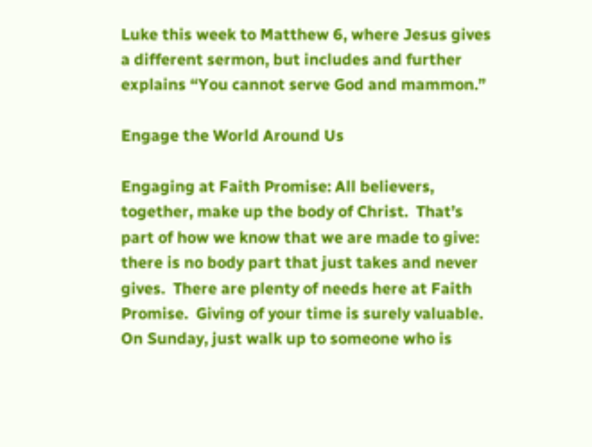Luke this week to Matthew 6, where Jesus gives a different sermon, but includes and further explains “You cannot serve God and mammon.”

Engage the World Around Us

Engaging at Faith Promise: All believers, together, make up the body of Christ.  That’s part of how we know that we are made to give: there is no body part that just takes and never gives.  There are plenty of needs here at Faith Promise.  Giving of your time is surely valuable. On Sunday, just walk up to someone who is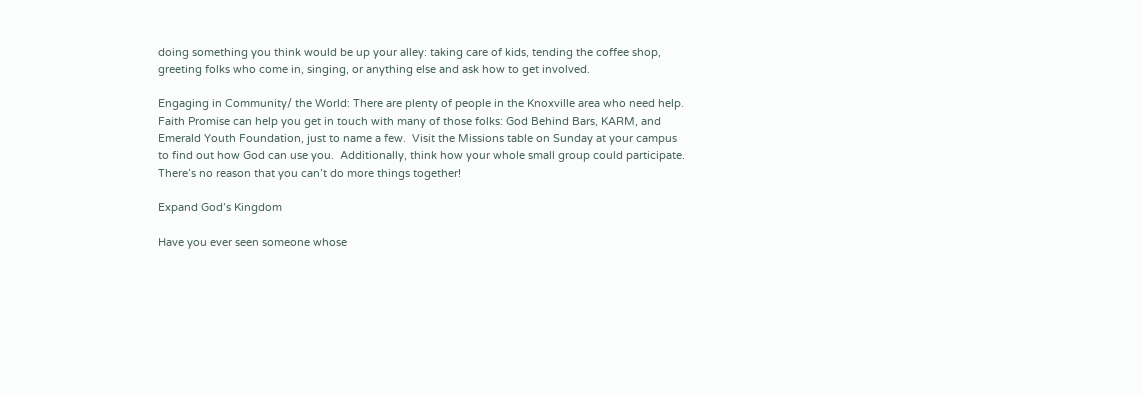doing something you think would be up your alley: taking care of kids, tending the coffee shop, greeting folks who come in, singing, or anything else and ask how to get involved.

Engaging in Community/ the World: There are plenty of people in the Knoxville area who need help.  Faith Promise can help you get in touch with many of those folks: God Behind Bars, KARM, and Emerald Youth Foundation, just to name a few.  Visit the Missions table on Sunday at your campus to find out how God can use you.  Additionally, think how your whole small group could participate.  There’s no reason that you can’t do more things together!

Expand God’s Kingdom

Have you ever seen someone whose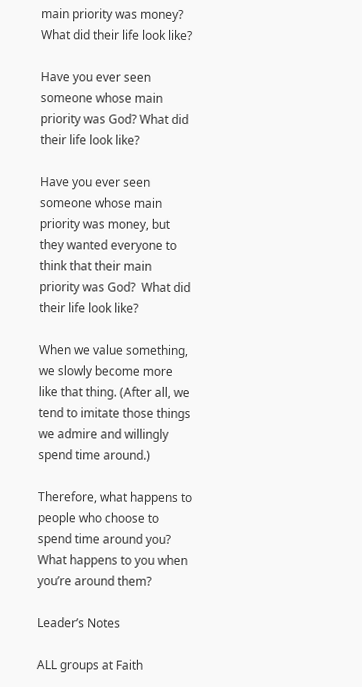main priority was money? What did their life look like?

Have you ever seen someone whose main priority was God? What did their life look like?

Have you ever seen someone whose main priority was money, but they wanted everyone to think that their main priority was God?  What did their life look like?

When we value something, we slowly become more like that thing. (After all, we tend to imitate those things we admire and willingly spend time around.)

Therefore, what happens to people who choose to spend time around you?  What happens to you when you’re around them?

Leader’s Notes

ALL groups at Faith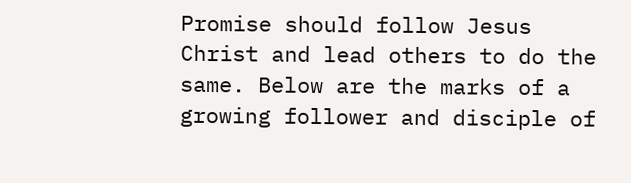Promise should follow Jesus Christ and lead others to do the same. Below are the marks of a growing follower and disciple of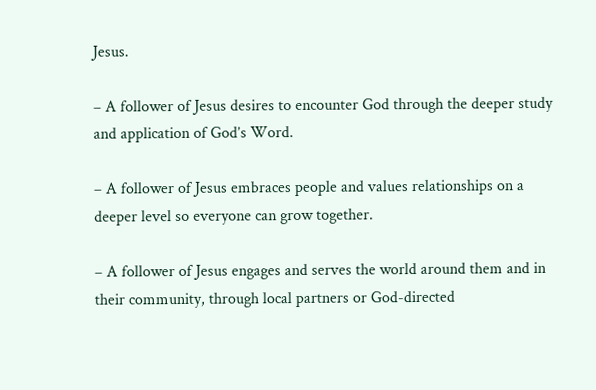Jesus.

– A follower of Jesus desires to encounter God through the deeper study and application of God’s Word.

– A follower of Jesus embraces people and values relationships on a deeper level so everyone can grow together.

– A follower of Jesus engages and serves the world around them and in their community, through local partners or God-directed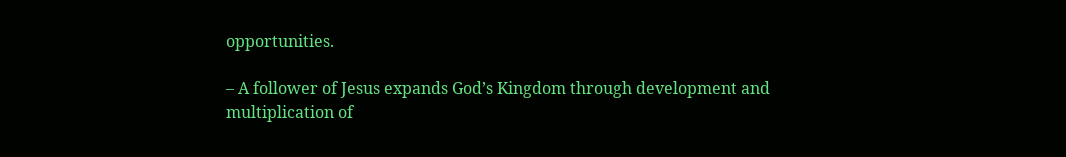opportunities.

– A follower of Jesus expands God’s Kingdom through development and multiplication of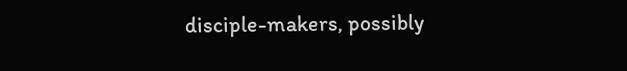disciple-makers, possibly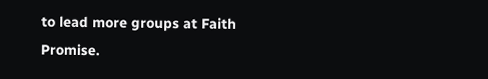to lead more groups at Faith Promise.